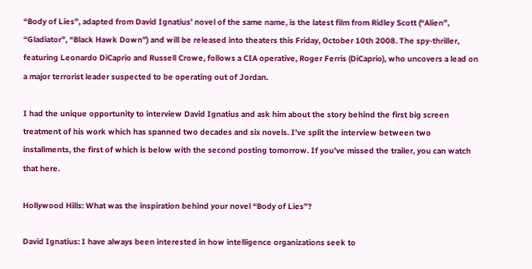“Body of Lies”, adapted from David Ignatius’ novel of the same name, is the latest film from Ridley Scott (“Alien”, “Gladiator”, “Black Hawk Down”) and will be released into theaters this Friday, October 10th 2008. The spy-thriller, featuring Leonardo DiCaprio and Russell Crowe, follows a CIA operative, Roger Ferris (DiCaprio), who uncovers a lead on a major terrorist leader suspected to be operating out of Jordan.

I had the unique opportunity to interview David Ignatius and ask him about the story behind the first big screen treatment of his work which has spanned two decades and six novels. I’ve split the interview between two installments, the first of which is below with the second posting tomorrow. If you’ve missed the trailer, you can watch that here.

Hollywood Hills: What was the inspiration behind your novel “Body of Lies”?

David Ignatius: I have always been interested in how intelligence organizations seek to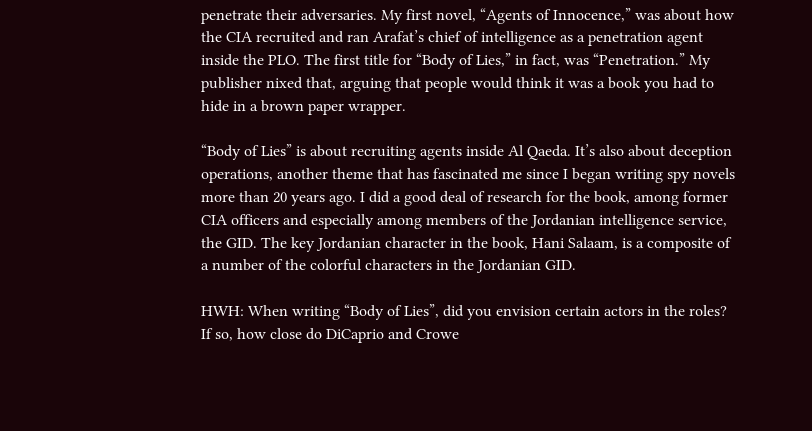penetrate their adversaries. My first novel, “Agents of Innocence,” was about how the CIA recruited and ran Arafat’s chief of intelligence as a penetration agent inside the PLO. The first title for “Body of Lies,” in fact, was “Penetration.” My publisher nixed that, arguing that people would think it was a book you had to hide in a brown paper wrapper.

“Body of Lies” is about recruiting agents inside Al Qaeda. It’s also about deception operations, another theme that has fascinated me since I began writing spy novels more than 20 years ago. I did a good deal of research for the book, among former CIA officers and especially among members of the Jordanian intelligence service, the GID. The key Jordanian character in the book, Hani Salaam, is a composite of a number of the colorful characters in the Jordanian GID.

HWH: When writing “Body of Lies”, did you envision certain actors in the roles? If so, how close do DiCaprio and Crowe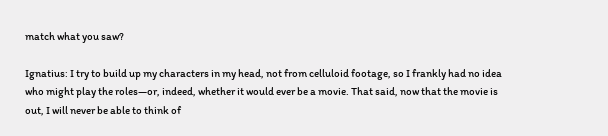match what you saw?

Ignatius: I try to build up my characters in my head, not from celluloid footage, so I frankly had no idea who might play the roles—or, indeed, whether it would ever be a movie. That said, now that the movie is out, I will never be able to think of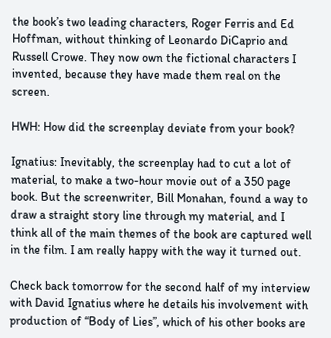the book’s two leading characters, Roger Ferris and Ed Hoffman, without thinking of Leonardo DiCaprio and Russell Crowe. They now own the fictional characters I invented, because they have made them real on the screen.

HWH: How did the screenplay deviate from your book?

Ignatius: Inevitably, the screenplay had to cut a lot of material, to make a two-hour movie out of a 350 page book. But the screenwriter, Bill Monahan, found a way to draw a straight story line through my material, and I think all of the main themes of the book are captured well in the film. I am really happy with the way it turned out.

Check back tomorrow for the second half of my interview with David Ignatius where he details his involvement with production of “Body of Lies”, which of his other books are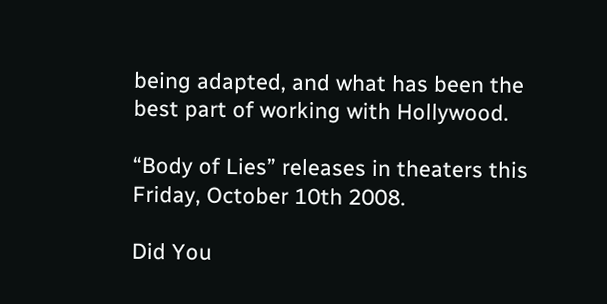being adapted, and what has been the best part of working with Hollywood.

“Body of Lies” releases in theaters this Friday, October 10th 2008.

Did You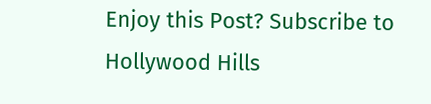Enjoy this Post? Subscribe to Hollywood Hills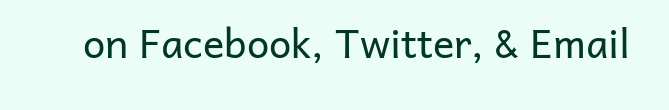on Facebook, Twitter, & Email